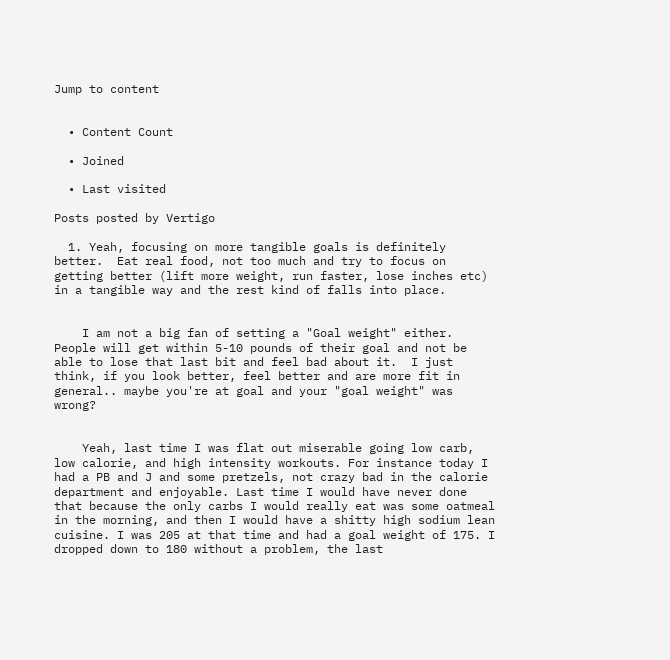Jump to content


  • Content Count

  • Joined

  • Last visited

Posts posted by Vertigo

  1. Yeah, focusing on more tangible goals is definitely better.  Eat real food, not too much and try to focus on getting better (lift more weight, run faster, lose inches etc) in a tangible way and the rest kind of falls into place.


    I am not a big fan of setting a "Goal weight" either.  People will get within 5-10 pounds of their goal and not be able to lose that last bit and feel bad about it.  I just think, if you look better, feel better and are more fit in general.. maybe you're at goal and your "goal weight" was wrong?


    Yeah, last time I was flat out miserable going low carb, low calorie, and high intensity workouts. For instance today I had a PB and J and some pretzels, not crazy bad in the calorie department and enjoyable. Last time I would have never done that because the only carbs I would really eat was some oatmeal in the morning, and then I would have a shitty high sodium lean cuisine. I was 205 at that time and had a goal weight of 175. I dropped down to 180 without a problem, the last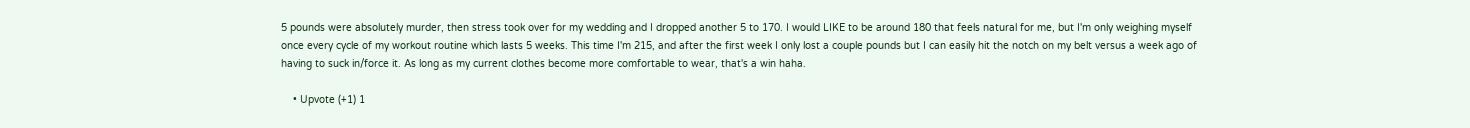5 pounds were absolutely murder, then stress took over for my wedding and I dropped another 5 to 170. I would LIKE to be around 180 that feels natural for me, but I'm only weighing myself once every cycle of my workout routine which lasts 5 weeks. This time I'm 215, and after the first week I only lost a couple pounds but I can easily hit the notch on my belt versus a week ago of having to suck in/force it. As long as my current clothes become more comfortable to wear, that's a win haha.

    • Upvote (+1) 1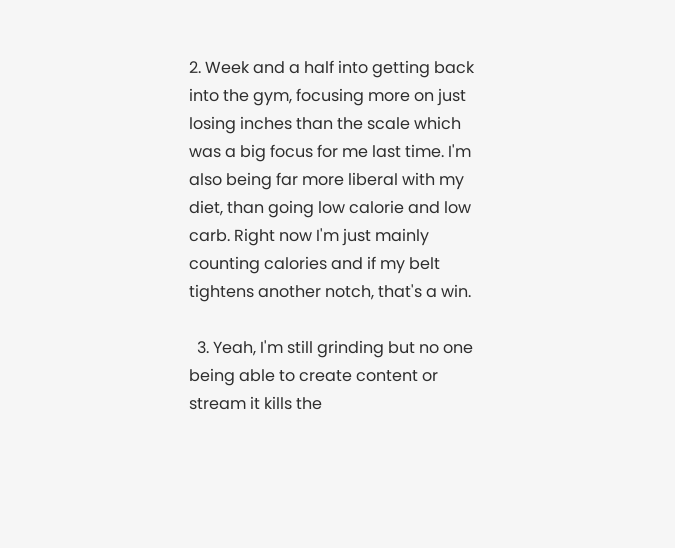2. Week and a half into getting back into the gym, focusing more on just losing inches than the scale which was a big focus for me last time. I'm also being far more liberal with my diet, than going low calorie and low carb. Right now I'm just mainly counting calories and if my belt tightens another notch, that's a win.

  3. Yeah, I'm still grinding but no one being able to create content or stream it kills the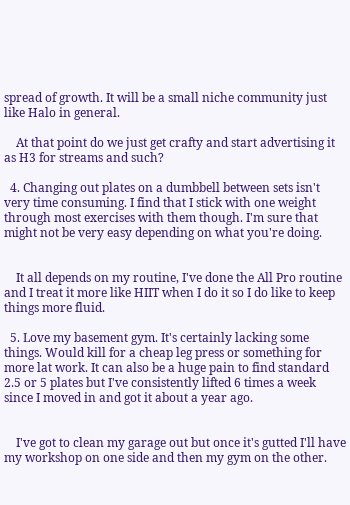spread of growth. It will be a small niche community just like Halo in general.

    At that point do we just get crafty and start advertising it as H3 for streams and such?

  4. Changing out plates on a dumbbell between sets isn't very time consuming. I find that I stick with one weight through most exercises with them though. I'm sure that might not be very easy depending on what you're doing.


    It all depends on my routine, I've done the All Pro routine and I treat it more like HIIT when I do it so I do like to keep things more fluid.

  5. Love my basement gym. It's certainly lacking some things. Would kill for a cheap leg press or something for more lat work. It can also be a huge pain to find standard 2.5 or 5 plates but I've consistently lifted 6 times a week since I moved in and got it about a year ago.


    I've got to clean my garage out but once it's gutted I'll have my workshop on one side and then my gym on the other.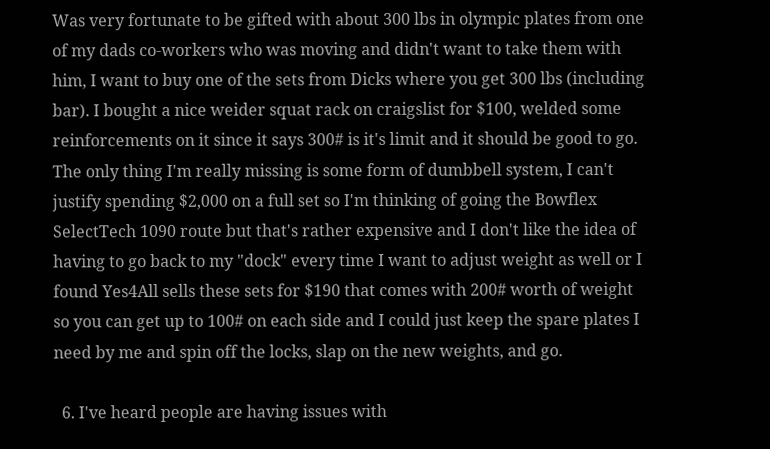Was very fortunate to be gifted with about 300 lbs in olympic plates from one of my dads co-workers who was moving and didn't want to take them with him, I want to buy one of the sets from Dicks where you get 300 lbs (including bar). I bought a nice weider squat rack on craigslist for $100, welded some reinforcements on it since it says 300# is it's limit and it should be good to go. The only thing I'm really missing is some form of dumbbell system, I can't justify spending $2,000 on a full set so I'm thinking of going the Bowflex SelectTech 1090 route but that's rather expensive and I don't like the idea of having to go back to my "dock" every time I want to adjust weight as well or I found Yes4All sells these sets for $190 that comes with 200# worth of weight so you can get up to 100# on each side and I could just keep the spare plates I need by me and spin off the locks, slap on the new weights, and go.

  6. I've heard people are having issues with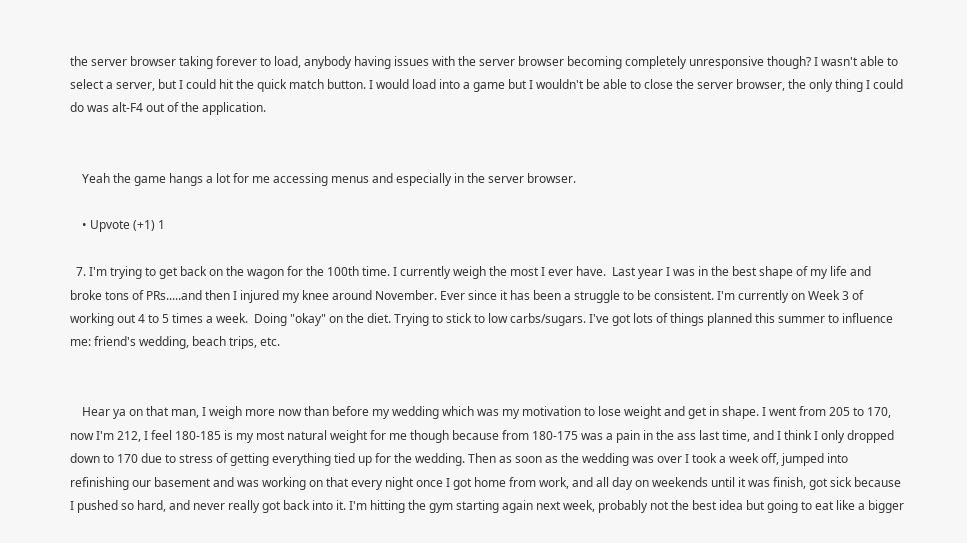the server browser taking forever to load, anybody having issues with the server browser becoming completely unresponsive though? I wasn't able to select a server, but I could hit the quick match button. I would load into a game but I wouldn't be able to close the server browser, the only thing I could do was alt-F4 out of the application.


    Yeah the game hangs a lot for me accessing menus and especially in the server browser.

    • Upvote (+1) 1

  7. I'm trying to get back on the wagon for the 100th time. I currently weigh the most I ever have.  Last year I was in the best shape of my life and broke tons of PRs.....and then I injured my knee around November. Ever since it has been a struggle to be consistent. I'm currently on Week 3 of working out 4 to 5 times a week.  Doing "okay" on the diet. Trying to stick to low carbs/sugars. I've got lots of things planned this summer to influence me: friend's wedding, beach trips, etc.


    Hear ya on that man, I weigh more now than before my wedding which was my motivation to lose weight and get in shape. I went from 205 to 170, now I'm 212, I feel 180-185 is my most natural weight for me though because from 180-175 was a pain in the ass last time, and I think I only dropped down to 170 due to stress of getting everything tied up for the wedding. Then as soon as the wedding was over I took a week off, jumped into refinishing our basement and was working on that every night once I got home from work, and all day on weekends until it was finish, got sick because I pushed so hard, and never really got back into it. I'm hitting the gym starting again next week, probably not the best idea but going to eat like a bigger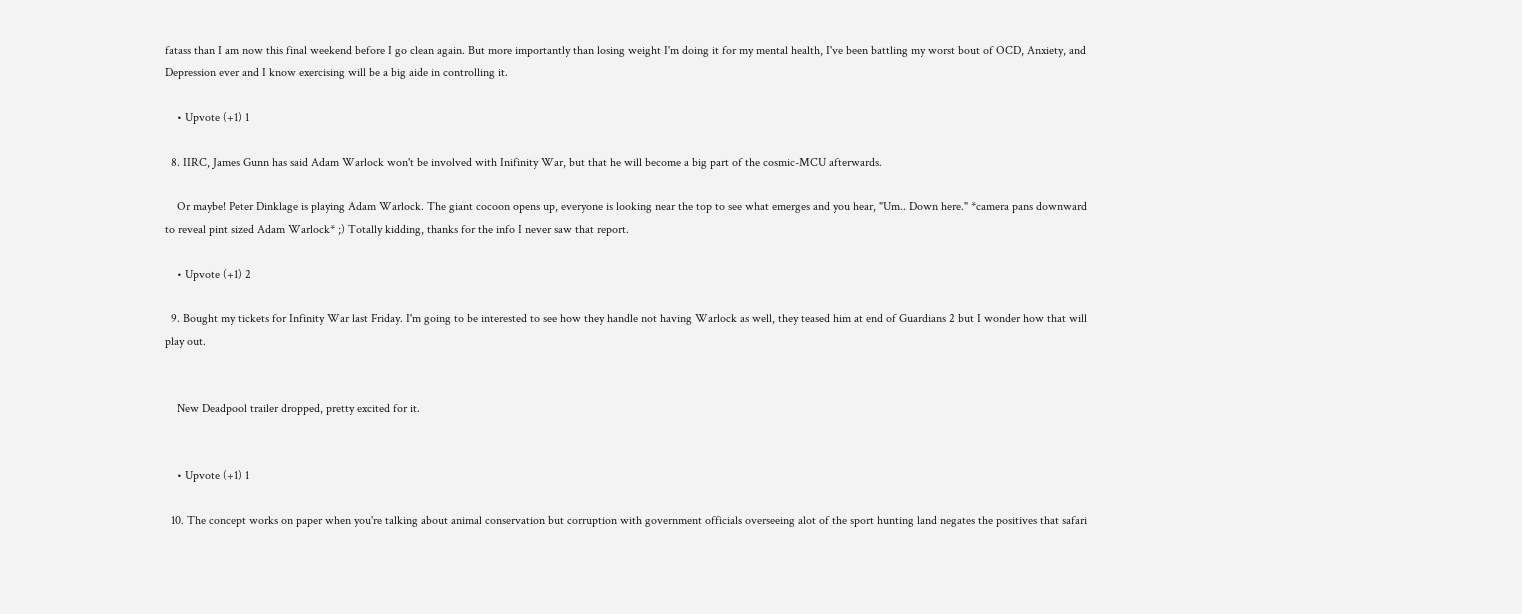fatass than I am now this final weekend before I go clean again. But more importantly than losing weight I'm doing it for my mental health, I've been battling my worst bout of OCD, Anxiety, and Depression ever and I know exercising will be a big aide in controlling it.

    • Upvote (+1) 1

  8. IIRC, James Gunn has said Adam Warlock won't be involved with Inifinity War, but that he will become a big part of the cosmic-MCU afterwards.

    Or maybe! Peter Dinklage is playing Adam Warlock. The giant cocoon opens up, everyone is looking near the top to see what emerges and you hear, "Um.. Down here." *camera pans downward to reveal pint sized Adam Warlock* ;) Totally kidding, thanks for the info I never saw that report.

    • Upvote (+1) 2

  9. Bought my tickets for Infinity War last Friday. I'm going to be interested to see how they handle not having Warlock as well, they teased him at end of Guardians 2 but I wonder how that will play out.


    New Deadpool trailer dropped, pretty excited for it.


    • Upvote (+1) 1

  10. The concept works on paper when you're talking about animal conservation but corruption with government officials overseeing alot of the sport hunting land negates the positives that safari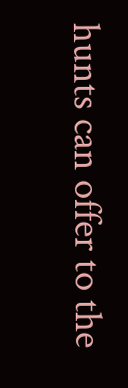hunts can offer to the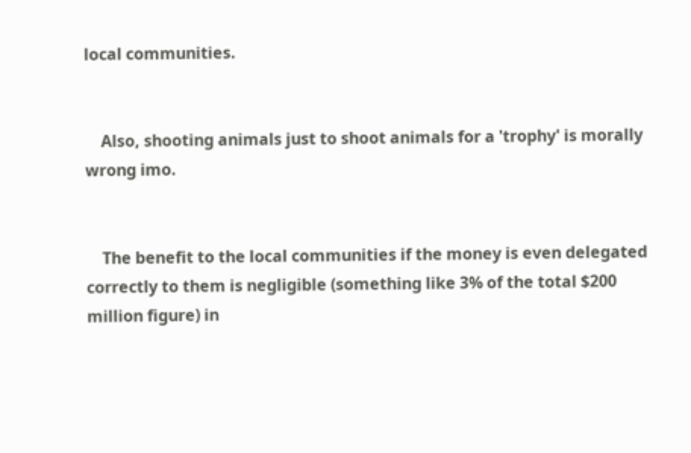local communities.


    Also, shooting animals just to shoot animals for a 'trophy' is morally wrong imo.


    The benefit to the local communities if the money is even delegated correctly to them is negligible (something like 3% of the total $200 million figure) in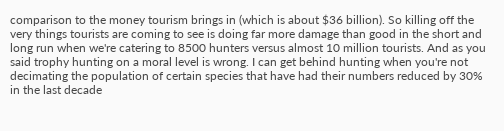comparison to the money tourism brings in (which is about $36 billion). So killing off the very things tourists are coming to see is doing far more damage than good in the short and long run when we're catering to 8500 hunters versus almost 10 million tourists. And as you said trophy hunting on a moral level is wrong. I can get behind hunting when you're not decimating the population of certain species that have had their numbers reduced by 30% in the last decade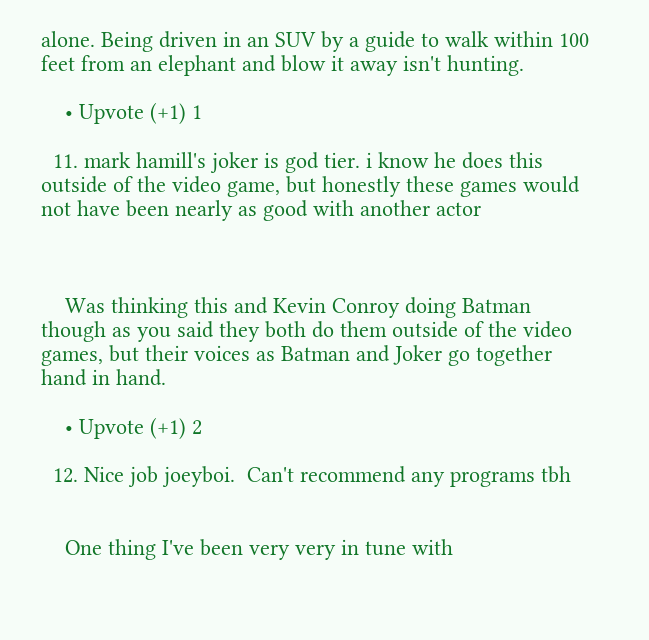alone. Being driven in an SUV by a guide to walk within 100 feet from an elephant and blow it away isn't hunting.

    • Upvote (+1) 1

  11. mark hamill's joker is god tier. i know he does this outside of the video game, but honestly these games would not have been nearly as good with another actor



    Was thinking this and Kevin Conroy doing Batman though as you said they both do them outside of the video games, but their voices as Batman and Joker go together hand in hand.

    • Upvote (+1) 2

  12. Nice job joeyboi.  Can't recommend any programs tbh


    One thing I've been very very in tune with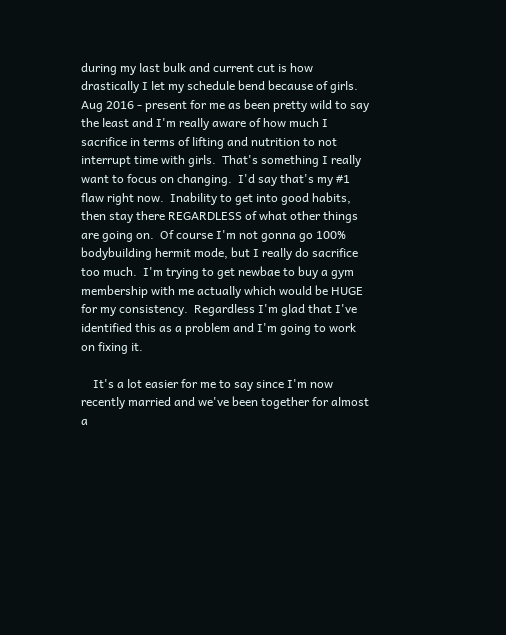during my last bulk and current cut is how drastically I let my schedule bend because of girls.  Aug 2016 - present for me as been pretty wild to say the least and I'm really aware of how much I sacrifice in terms of lifting and nutrition to not interrupt time with girls.  That's something I really want to focus on changing.  I'd say that's my #1 flaw right now.  Inability to get into good habits, then stay there REGARDLESS of what other things are going on.  Of course I'm not gonna go 100% bodybuilding hermit mode, but I really do sacrifice too much.  I'm trying to get newbae to buy a gym membership with me actually which would be HUGE for my consistency.  Regardless I'm glad that I've identified this as a problem and I'm going to work on fixing it.

    It's a lot easier for me to say since I'm now recently married and we've been together for almost a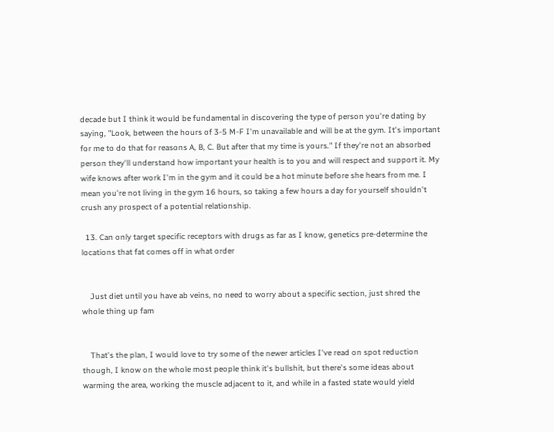decade but I think it would be fundamental in discovering the type of person you're dating by saying, "Look, between the hours of 3-5 M-F I'm unavailable and will be at the gym. It's important for me to do that for reasons A, B, C. But after that my time is yours." If they're not an absorbed person they'll understand how important your health is to you and will respect and support it. My wife knows after work I'm in the gym and it could be a hot minute before she hears from me. I mean you're not living in the gym 16 hours, so taking a few hours a day for yourself shouldn't crush any prospect of a potential relationship.

  13. Can only target specific receptors with drugs as far as I know, genetics pre-determine the locations that fat comes off in what order


    Just diet until you have ab veins, no need to worry about a specific section, just shred the whole thing up fam


    That's the plan, I would love to try some of the newer articles I've read on spot reduction though, I know on the whole most people think it's bullshit, but there's some ideas about warming the area, working the muscle adjacent to it, and while in a fasted state would yield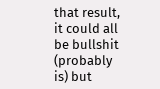that result, it could all be bullshit (probably is) but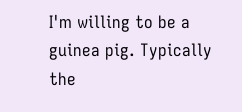I'm willing to be a guinea pig. Typically the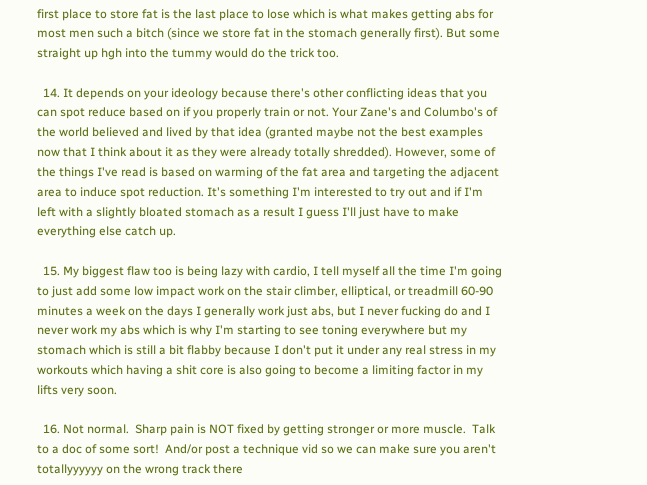first place to store fat is the last place to lose which is what makes getting abs for most men such a bitch (since we store fat in the stomach generally first). But some straight up hgh into the tummy would do the trick too.

  14. It depends on your ideology because there's other conflicting ideas that you can spot reduce based on if you properly train or not. Your Zane's and Columbo's of the world believed and lived by that idea (granted maybe not the best examples now that I think about it as they were already totally shredded). However, some of the things I've read is based on warming of the fat area and targeting the adjacent area to induce spot reduction. It's something I'm interested to try out and if I'm left with a slightly bloated stomach as a result I guess I'll just have to make everything else catch up.

  15. My biggest flaw too is being lazy with cardio, I tell myself all the time I'm going to just add some low impact work on the stair climber, elliptical, or treadmill 60-90 minutes a week on the days I generally work just abs, but I never fucking do and I never work my abs which is why I'm starting to see toning everywhere but my stomach which is still a bit flabby because I don't put it under any real stress in my workouts which having a shit core is also going to become a limiting factor in my lifts very soon.

  16. Not normal.  Sharp pain is NOT fixed by getting stronger or more muscle.  Talk to a doc of some sort!  And/or post a technique vid so we can make sure you aren't totallyyyyyy on the wrong track there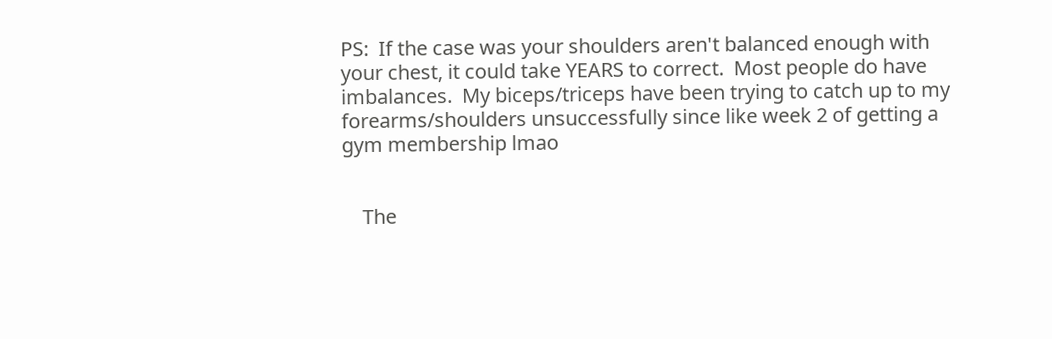PS:  If the case was your shoulders aren't balanced enough with your chest, it could take YEARS to correct.  Most people do have imbalances.  My biceps/triceps have been trying to catch up to my forearms/shoulders unsuccessfully since like week 2 of getting a gym membership lmao


    The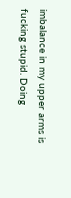imbalance in my upper arms is fucking stupid. Doing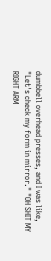dumbbell overhead presses, and I was like, "Let's check my form in mirror." "OH SHIT MY RIGHT ARM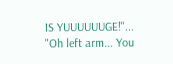IS YUUUUUUGE!"... "Oh left arm... You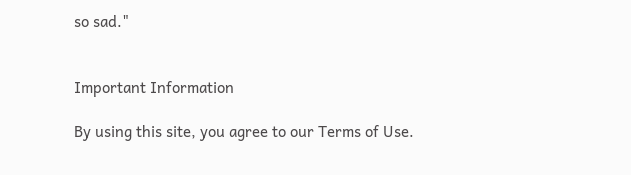so sad."


Important Information

By using this site, you agree to our Terms of Use.